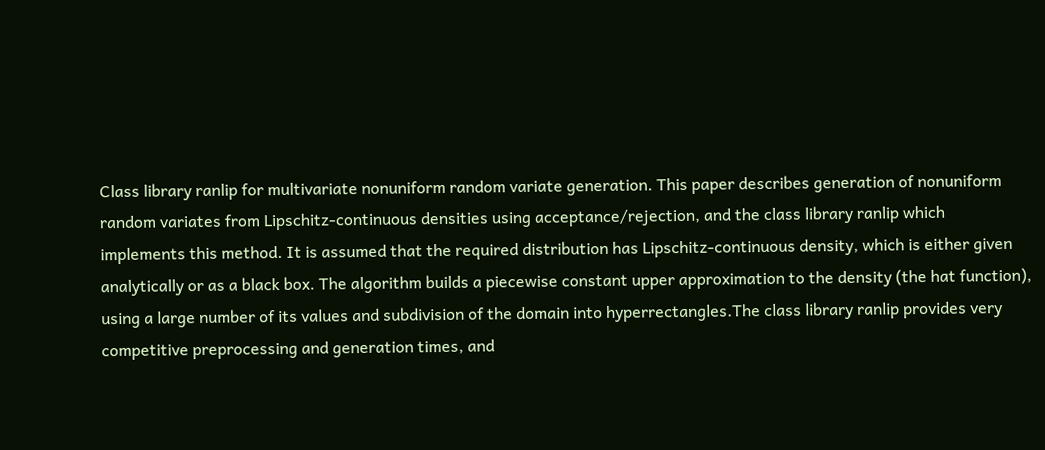Class library ranlip for multivariate nonuniform random variate generation. This paper describes generation of nonuniform random variates from Lipschitz-continuous densities using acceptance/rejection, and the class library ranlip which implements this method. It is assumed that the required distribution has Lipschitz-continuous density, which is either given analytically or as a black box. The algorithm builds a piecewise constant upper approximation to the density (the hat function), using a large number of its values and subdivision of the domain into hyperrectangles.The class library ranlip provides very competitive preprocessing and generation times, and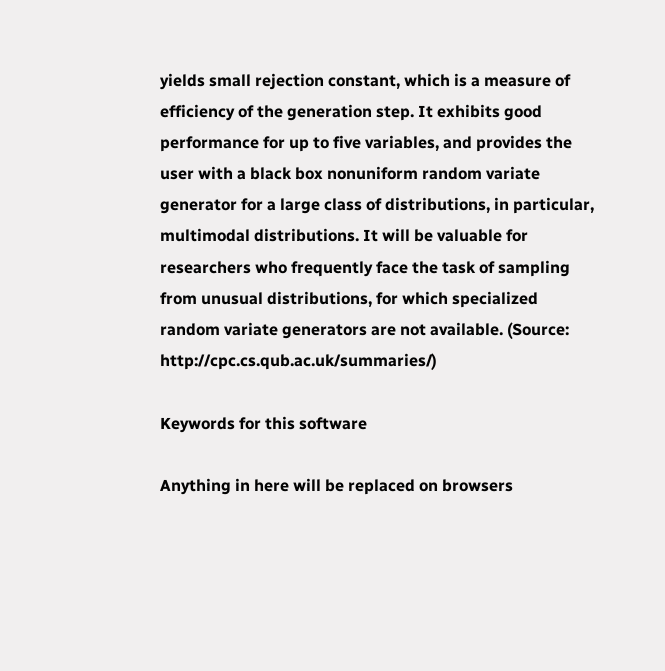yields small rejection constant, which is a measure of efficiency of the generation step. It exhibits good performance for up to five variables, and provides the user with a black box nonuniform random variate generator for a large class of distributions, in particular, multimodal distributions. It will be valuable for researchers who frequently face the task of sampling from unusual distributions, for which specialized random variate generators are not available. (Source: http://cpc.cs.qub.ac.uk/summaries/)

Keywords for this software

Anything in here will be replaced on browsers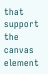that support the canvas element